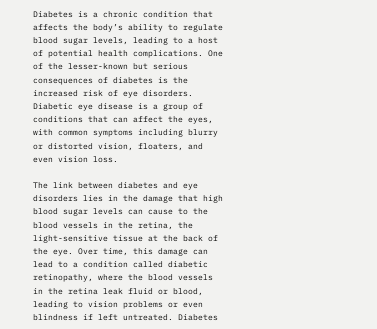Diabetes is a chronic condition that affects the body’s ability to regulate blood sugar levels, leading to a host of potential health complications. One of the lesser-known but serious consequences of diabetes is the increased risk of eye disorders. Diabetic eye disease is a group of conditions that can affect the eyes, with common symptoms including blurry or distorted vision, floaters, and even vision loss.

The link between diabetes and eye disorders lies in the damage that high blood sugar levels can cause to the blood vessels in the retina, the light-sensitive tissue at the back of the eye. Over time, this damage can lead to a condition called diabetic retinopathy, where the blood vessels in the retina leak fluid or blood, leading to vision problems or even blindness if left untreated. Diabetes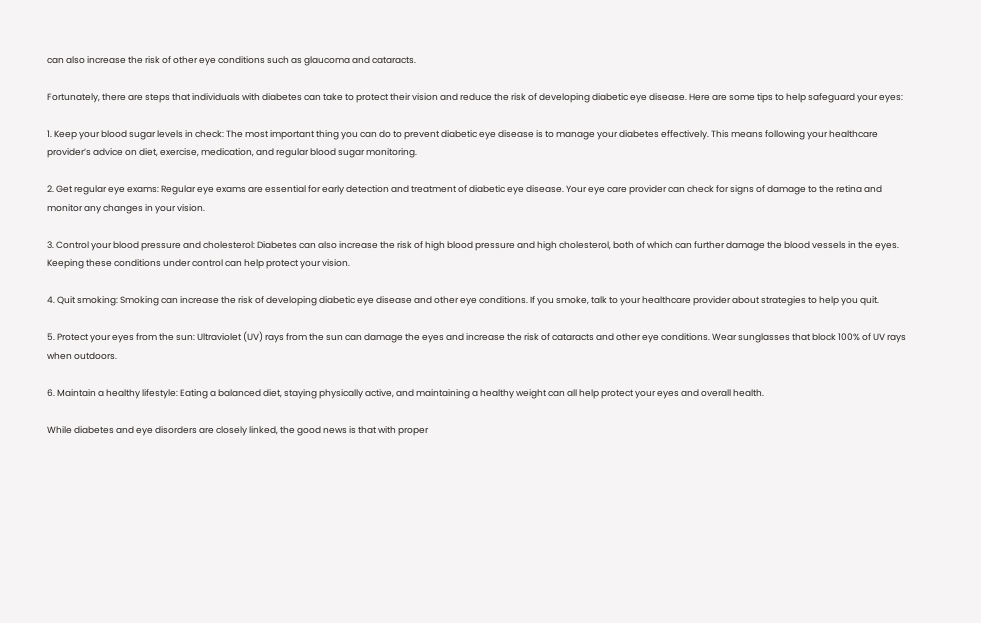can also increase the risk of other eye conditions such as glaucoma and cataracts.

Fortunately, there are steps that individuals with diabetes can take to protect their vision and reduce the risk of developing diabetic eye disease. Here are some tips to help safeguard your eyes:

1. Keep your blood sugar levels in check: The most important thing you can do to prevent diabetic eye disease is to manage your diabetes effectively. This means following your healthcare provider’s advice on diet, exercise, medication, and regular blood sugar monitoring.

2. Get regular eye exams: Regular eye exams are essential for early detection and treatment of diabetic eye disease. Your eye care provider can check for signs of damage to the retina and monitor any changes in your vision.

3. Control your blood pressure and cholesterol: Diabetes can also increase the risk of high blood pressure and high cholesterol, both of which can further damage the blood vessels in the eyes. Keeping these conditions under control can help protect your vision.

4. Quit smoking: Smoking can increase the risk of developing diabetic eye disease and other eye conditions. If you smoke, talk to your healthcare provider about strategies to help you quit.

5. Protect your eyes from the sun: Ultraviolet (UV) rays from the sun can damage the eyes and increase the risk of cataracts and other eye conditions. Wear sunglasses that block 100% of UV rays when outdoors.

6. Maintain a healthy lifestyle: Eating a balanced diet, staying physically active, and maintaining a healthy weight can all help protect your eyes and overall health.

While diabetes and eye disorders are closely linked, the good news is that with proper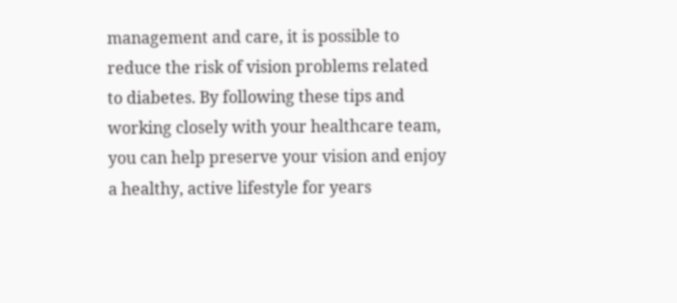management and care, it is possible to reduce the risk of vision problems related to diabetes. By following these tips and working closely with your healthcare team, you can help preserve your vision and enjoy a healthy, active lifestyle for years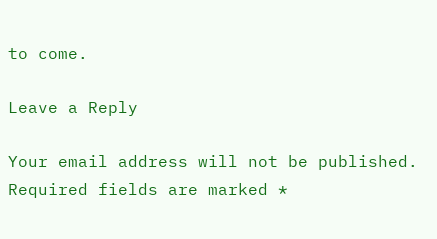to come.

Leave a Reply

Your email address will not be published. Required fields are marked *